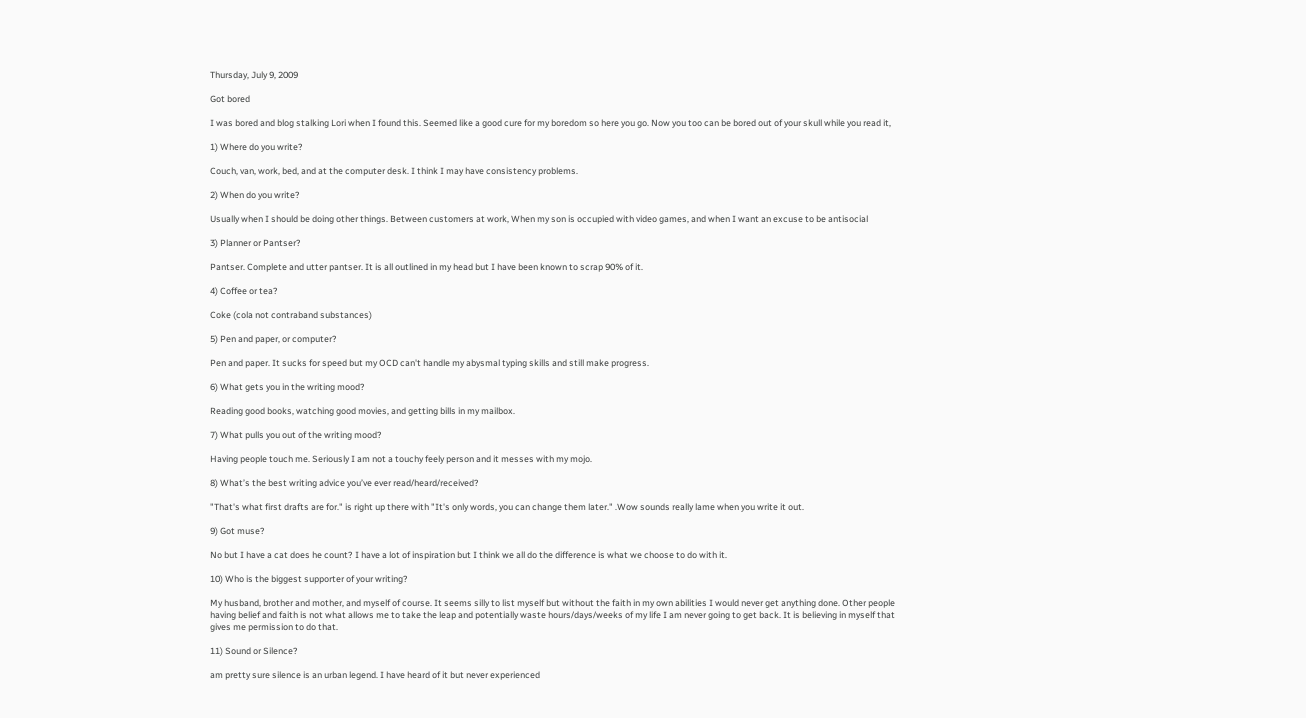Thursday, July 9, 2009

Got bored

I was bored and blog stalking Lori when I found this. Seemed like a good cure for my boredom so here you go. Now you too can be bored out of your skull while you read it,

1) Where do you write?

Couch, van, work, bed, and at the computer desk. I think I may have consistency problems.

2) When do you write?

Usually when I should be doing other things. Between customers at work, When my son is occupied with video games, and when I want an excuse to be antisocial

3) Planner or Pantser?

Pantser. Complete and utter pantser. It is all outlined in my head but I have been known to scrap 90% of it.

4) Coffee or tea?

Coke (cola not contraband substances)

5) Pen and paper, or computer?

Pen and paper. It sucks for speed but my OCD can't handle my abysmal typing skills and still make progress.

6) What gets you in the writing mood?

Reading good books, watching good movies, and getting bills in my mailbox.

7) What pulls you out of the writing mood?

Having people touch me. Seriously I am not a touchy feely person and it messes with my mojo.

8) What’s the best writing advice you’ve ever read/heard/received?

"That's what first drafts are for." is right up there with "It's only words, you can change them later." .Wow sounds really lame when you write it out.

9) Got muse?

No but I have a cat does he count? I have a lot of inspiration but I think we all do the difference is what we choose to do with it.

10) Who is the biggest supporter of your writing?

My husband, brother and mother, and myself of course. It seems silly to list myself but without the faith in my own abilities I would never get anything done. Other people having belief and faith is not what allows me to take the leap and potentially waste hours/days/weeks of my life I am never going to get back. It is believing in myself that gives me permission to do that.

11) Sound or Silence?

am pretty sure silence is an urban legend. I have heard of it but never experienced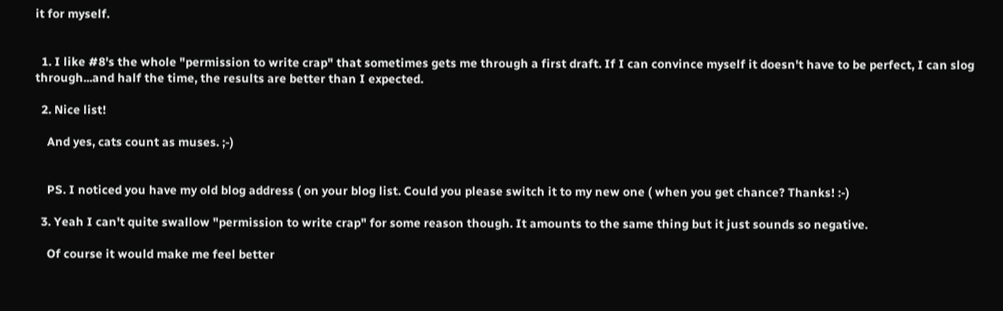it for myself.


  1. I like #8's the whole "permission to write crap" that sometimes gets me through a first draft. If I can convince myself it doesn't have to be perfect, I can slog through...and half the time, the results are better than I expected.

  2. Nice list!

    And yes, cats count as muses. ;-)


    PS. I noticed you have my old blog address ( on your blog list. Could you please switch it to my new one ( when you get chance? Thanks! :-)

  3. Yeah I can't quite swallow "permission to write crap" for some reason though. It amounts to the same thing but it just sounds so negative.

    Of course it would make me feel better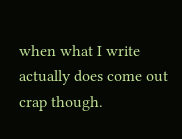when what I write actually does come out crap though.